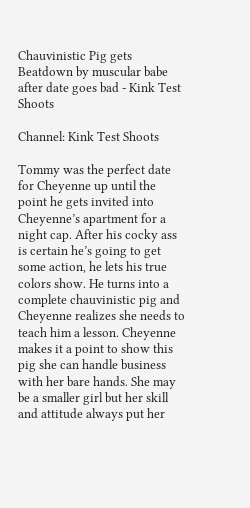Chauvinistic Pig gets Beatdown by muscular babe after date goes bad - Kink Test Shoots

Channel: Kink Test Shoots

Tommy was the perfect date for Cheyenne up until the point he gets invited into Cheyenne’s apartment for a night cap. After his cocky ass is certain he’s going to get some action, he lets his true colors show. He turns into a complete chauvinistic pig and Cheyenne realizes she needs to teach him a lesson. Cheyenne makes it a point to show this pig she can handle business with her bare hands. She may be a smaller girl but her skill and attitude always put her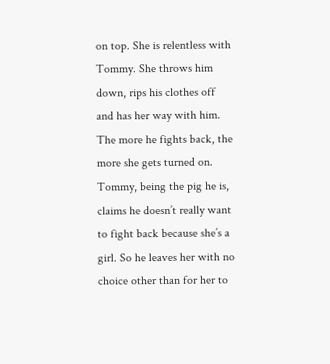on top. She is relentless with Tommy. She throws him down, rips his clothes off and has her way with him. The more he fights back, the more she gets turned on. Tommy, being the pig he is, claims he doesn’t really want to fight back because she’s a girl. So he leaves her with no choice other than for her to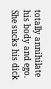totally annihilate his body and ego. She sucks his dick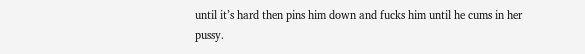until it’s hard then pins him down and fucks him until he cums in her pussy.